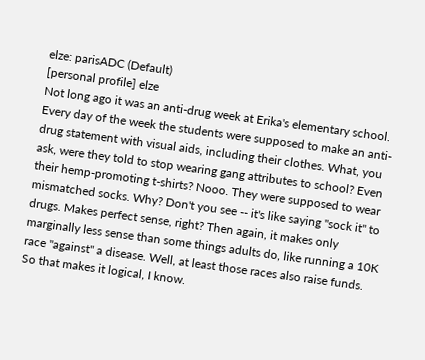elze: parisADC (Default)
[personal profile] elze
Not long ago it was an anti-drug week at Erika's elementary school. Every day of the week the students were supposed to make an anti-drug statement with visual aids, including their clothes. What, you ask, were they told to stop wearing gang attributes to school? Even their hemp-promoting t-shirts? Nooo. They were supposed to wear mismatched socks. Why? Don't you see -- it's like saying "sock it" to drugs. Makes perfect sense, right? Then again, it makes only marginally less sense than some things adults do, like running a 10K race "against" a disease. Well, at least those races also raise funds. So that makes it logical, I know.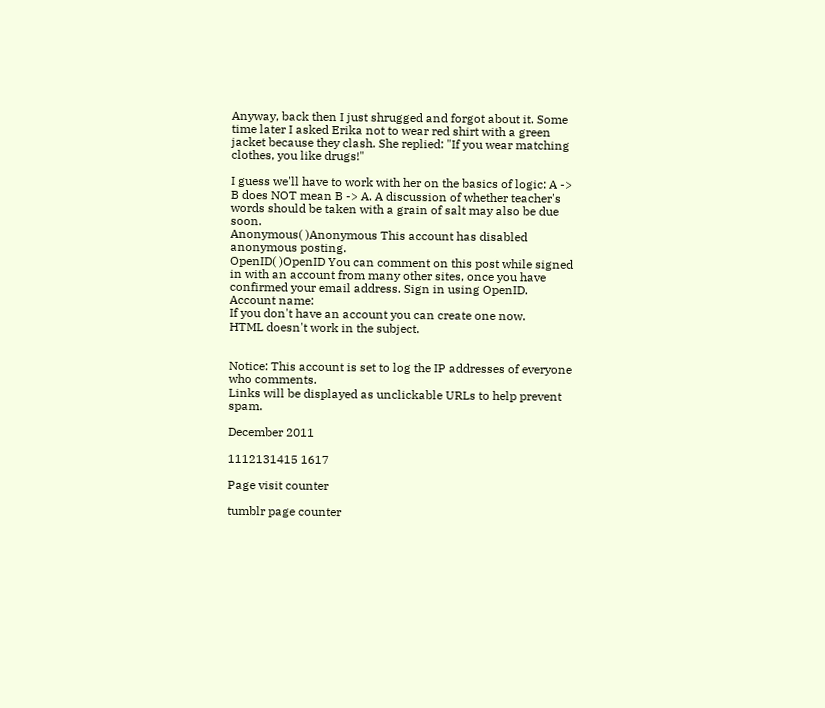Anyway, back then I just shrugged and forgot about it. Some time later I asked Erika not to wear red shirt with a green jacket because they clash. She replied: "If you wear matching clothes, you like drugs!"

I guess we'll have to work with her on the basics of logic: A -> B does NOT mean B -> A. A discussion of whether teacher's words should be taken with a grain of salt may also be due soon.
Anonymous( )Anonymous This account has disabled anonymous posting.
OpenID( )OpenID You can comment on this post while signed in with an account from many other sites, once you have confirmed your email address. Sign in using OpenID.
Account name:
If you don't have an account you can create one now.
HTML doesn't work in the subject.


Notice: This account is set to log the IP addresses of everyone who comments.
Links will be displayed as unclickable URLs to help prevent spam.

December 2011

1112131415 1617

Page visit counter

tumblr page counter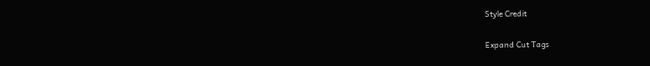Style Credit

Expand Cut Tags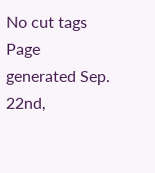No cut tags
Page generated Sep. 22nd,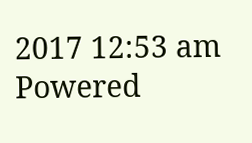2017 12:53 am
Powered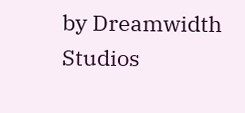by Dreamwidth Studios